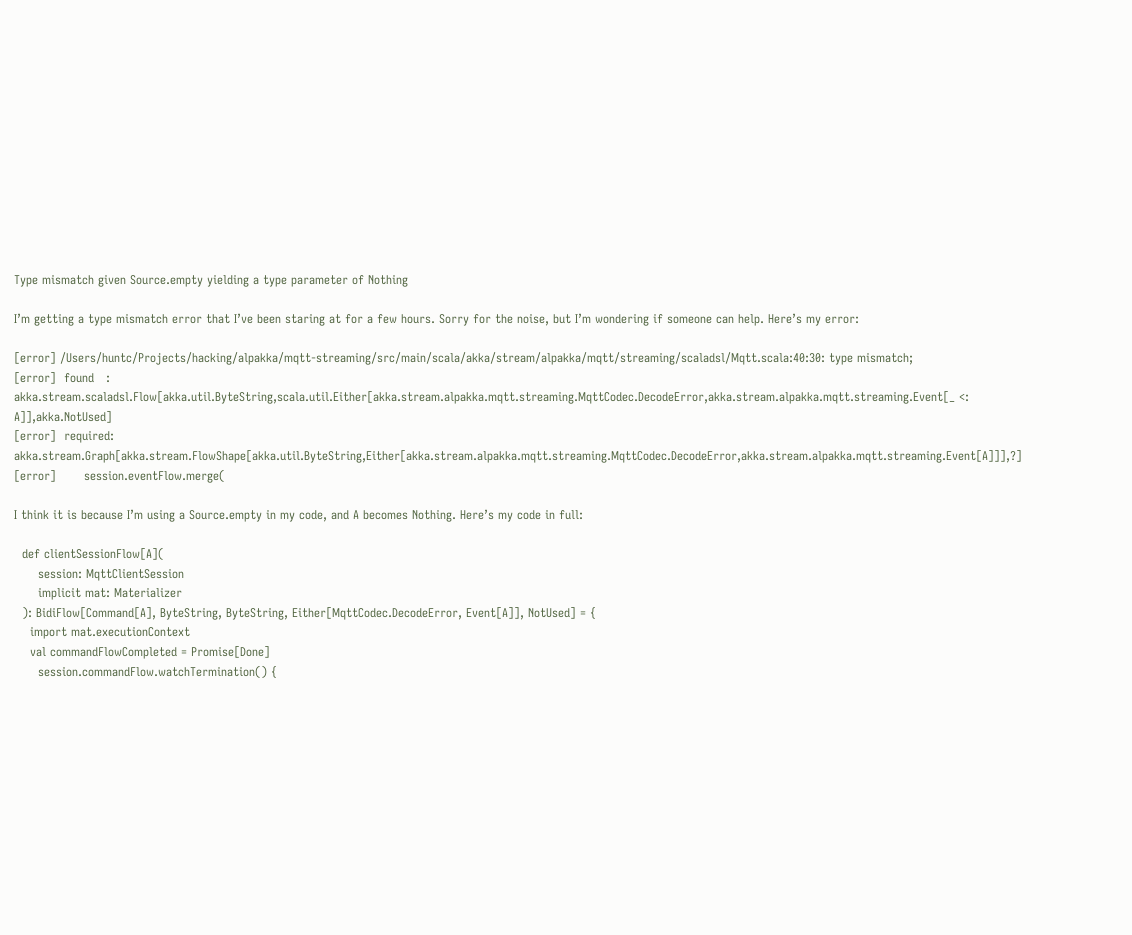Type mismatch given Source.empty yielding a type parameter of Nothing

I’m getting a type mismatch error that I’ve been staring at for a few hours. Sorry for the noise, but I’m wondering if someone can help. Here’s my error:

[error] /Users/huntc/Projects/hacking/alpakka/mqtt-streaming/src/main/scala/akka/stream/alpakka/mqtt/streaming/scaladsl/Mqtt.scala:40:30: type mismatch;
[error]  found   : akka.stream.scaladsl.Flow[akka.util.ByteString,scala.util.Either[akka.stream.alpakka.mqtt.streaming.MqttCodec.DecodeError,akka.stream.alpakka.mqtt.streaming.Event[_ <: A]],akka.NotUsed]
[error]  required: akka.stream.Graph[akka.stream.FlowShape[akka.util.ByteString,Either[akka.stream.alpakka.mqtt.streaming.MqttCodec.DecodeError,akka.stream.alpakka.mqtt.streaming.Event[A]]],?]
[error]       session.eventFlow.merge(

I think it is because I’m using a Source.empty in my code, and A becomes Nothing. Here’s my code in full:

  def clientSessionFlow[A](
      session: MqttClientSession
      implicit mat: Materializer
  ): BidiFlow[Command[A], ByteString, ByteString, Either[MqttCodec.DecodeError, Event[A]], NotUsed] = {
    import mat.executionContext
    val commandFlowCompleted = Promise[Done]
      session.commandFlow.watchTermination() {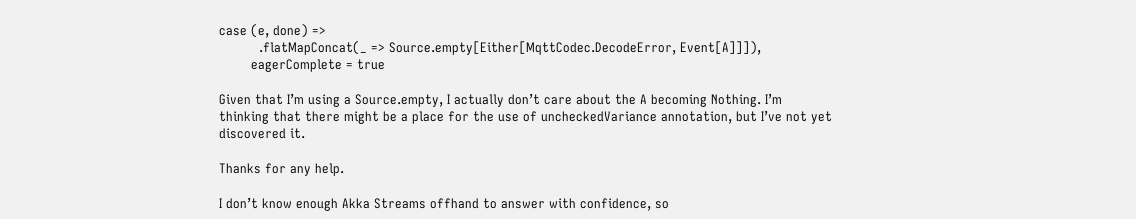case (e, done) =>
          .flatMapConcat(_ => Source.empty[Either[MqttCodec.DecodeError, Event[A]]]),
        eagerComplete = true

Given that I’m using a Source.empty, I actually don’t care about the A becoming Nothing. I’m thinking that there might be a place for the use of uncheckedVariance annotation, but I’ve not yet discovered it.

Thanks for any help.

I don’t know enough Akka Streams offhand to answer with confidence, so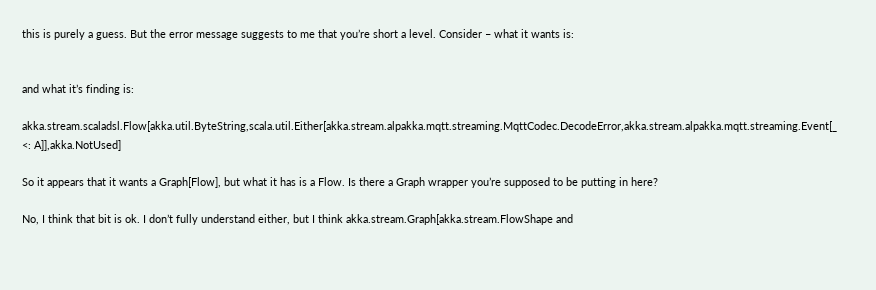this is purely a guess. But the error message suggests to me that you’re short a level. Consider – what it wants is:


and what it’s finding is:

akka.stream.scaladsl.Flow[akka.util.ByteString,scala.util.Either[akka.stream.alpakka.mqtt.streaming.MqttCodec.DecodeError,akka.stream.alpakka.mqtt.streaming.Event[_ <: A]],akka.NotUsed]

So it appears that it wants a Graph[Flow], but what it has is a Flow. Is there a Graph wrapper you’re supposed to be putting in here?

No, I think that bit is ok. I don’t fully understand either, but I think akka.stream.Graph[akka.stream.FlowShape and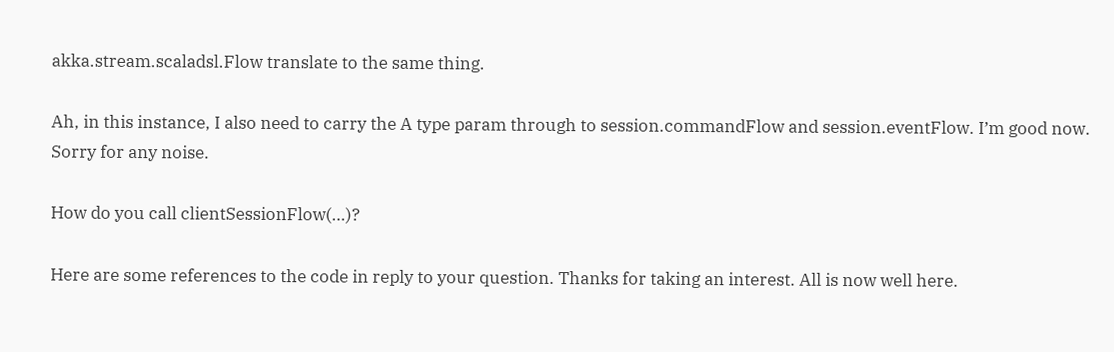akka.stream.scaladsl.Flow translate to the same thing.

Ah, in this instance, I also need to carry the A type param through to session.commandFlow and session.eventFlow. I’m good now. Sorry for any noise.

How do you call clientSessionFlow(…)?

Here are some references to the code in reply to your question. Thanks for taking an interest. All is now well here.